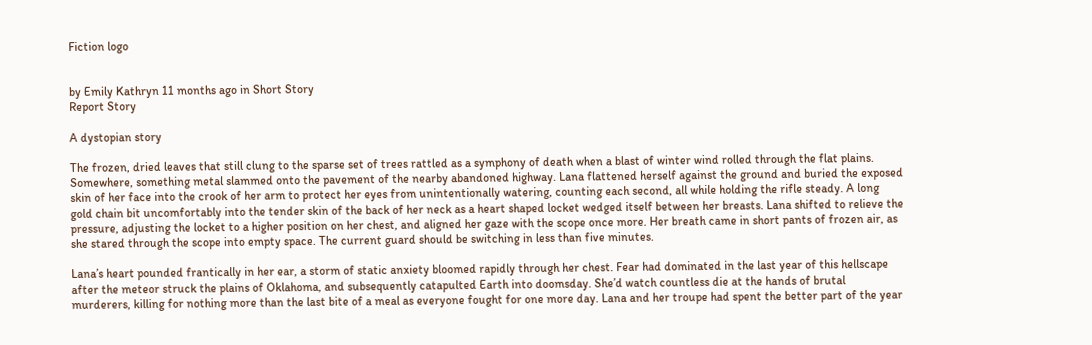Fiction logo


by Emily Kathryn 11 months ago in Short Story
Report Story

A dystopian story

The frozen, dried leaves that still clung to the sparse set of trees rattled as a symphony of death when a blast of winter wind rolled through the flat plains. Somewhere, something metal slammed onto the pavement of the nearby abandoned highway. Lana flattened herself against the ground and buried the exposed skin of her face into the crook of her arm to protect her eyes from unintentionally watering, counting each second, all while holding the rifle steady. A long gold chain bit uncomfortably into the tender skin of the back of her neck as a heart shaped locket wedged itself between her breasts. Lana shifted to relieve the pressure, adjusting the locket to a higher position on her chest, and aligned her gaze with the scope once more. Her breath came in short pants of frozen air, as she stared through the scope into empty space. The current guard should be switching in less than five minutes.

Lana’s heart pounded frantically in her ear, a storm of static anxiety bloomed rapidly through her chest. Fear had dominated in the last year of this hellscape after the meteor struck the plains of Oklahoma, and subsequently catapulted Earth into doomsday. She’d watch countless die at the hands of brutal murderers, killing for nothing more than the last bite of a meal as everyone fought for one more day. Lana and her troupe had spent the better part of the year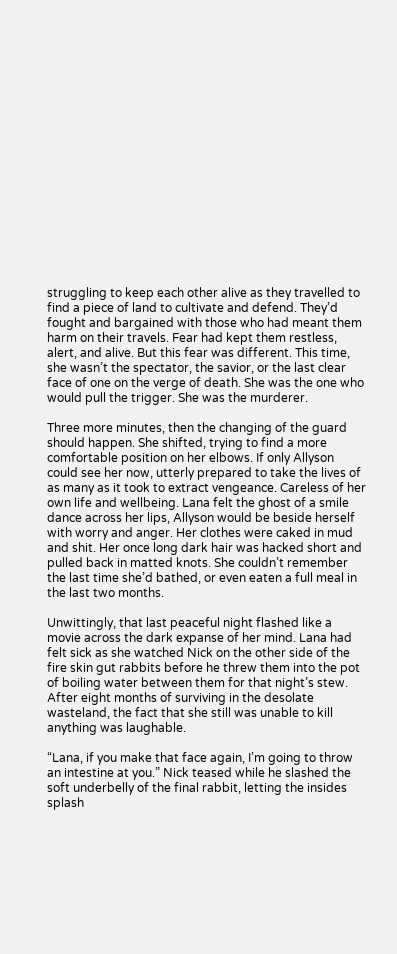struggling to keep each other alive as they travelled to find a piece of land to cultivate and defend. They’d fought and bargained with those who had meant them harm on their travels. Fear had kept them restless, alert, and alive. But this fear was different. This time, she wasn’t the spectator, the savior, or the last clear face of one on the verge of death. She was the one who would pull the trigger. She was the murderer.

Three more minutes, then the changing of the guard should happen. She shifted, trying to find a more comfortable position on her elbows. If only Allyson could see her now, utterly prepared to take the lives of as many as it took to extract vengeance. Careless of her own life and wellbeing. Lana felt the ghost of a smile dance across her lips, Allyson would be beside herself with worry and anger. Her clothes were caked in mud and shit. Her once long dark hair was hacked short and pulled back in matted knots. She couldn’t remember the last time she’d bathed, or even eaten a full meal in the last two months.

Unwittingly, that last peaceful night flashed like a movie across the dark expanse of her mind. Lana had felt sick as she watched Nick on the other side of the fire skin gut rabbits before he threw them into the pot of boiling water between them for that night’s stew. After eight months of surviving in the desolate wasteland, the fact that she still was unable to kill anything was laughable.

“Lana, if you make that face again, I’m going to throw an intestine at you.” Nick teased while he slashed the soft underbelly of the final rabbit, letting the insides splash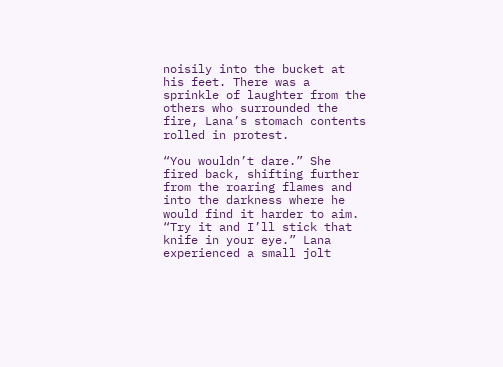noisily into the bucket at his feet. There was a sprinkle of laughter from the others who surrounded the fire, Lana’s stomach contents rolled in protest.

“You wouldn’t dare.” She fired back, shifting further from the roaring flames and into the darkness where he would find it harder to aim. “Try it and I’ll stick that knife in your eye.” Lana experienced a small jolt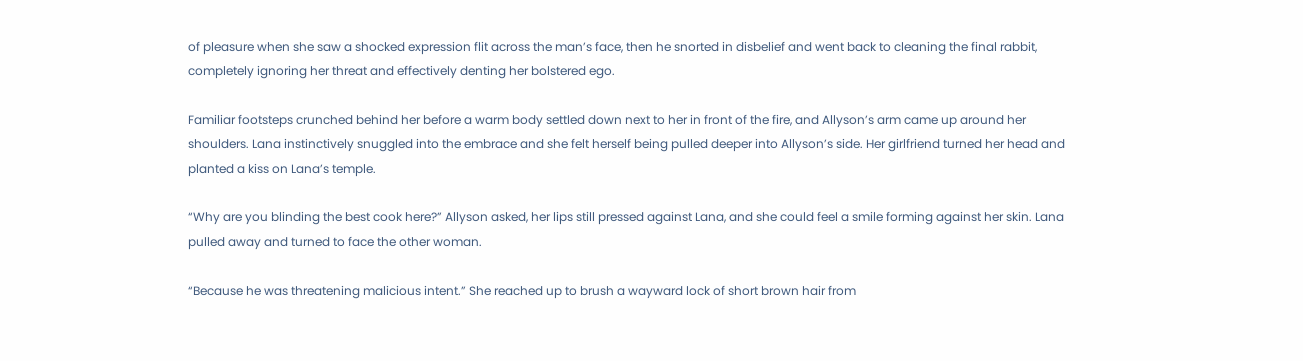of pleasure when she saw a shocked expression flit across the man’s face, then he snorted in disbelief and went back to cleaning the final rabbit, completely ignoring her threat and effectively denting her bolstered ego.

Familiar footsteps crunched behind her before a warm body settled down next to her in front of the fire, and Allyson’s arm came up around her shoulders. Lana instinctively snuggled into the embrace and she felt herself being pulled deeper into Allyson’s side. Her girlfriend turned her head and planted a kiss on Lana’s temple.

“Why are you blinding the best cook here?” Allyson asked, her lips still pressed against Lana, and she could feel a smile forming against her skin. Lana pulled away and turned to face the other woman.

“Because he was threatening malicious intent.” She reached up to brush a wayward lock of short brown hair from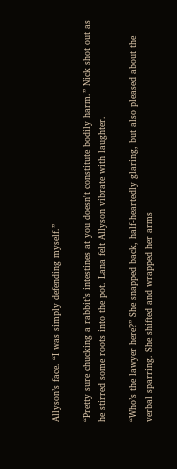Allyson’s face. “I was simply defending myself.”

“Pretty sure chucking a rabbit’s intestines at you doesn't constitute bodily harm.” Nick shot out as he stirred some roots into the pot. Lana felt Allyson vibrate with laughter.

“Who’s the lawyer here?” She snapped back, half-heartedly glaring, but also pleased about the verbal sparring. She shifted and wrapped her arms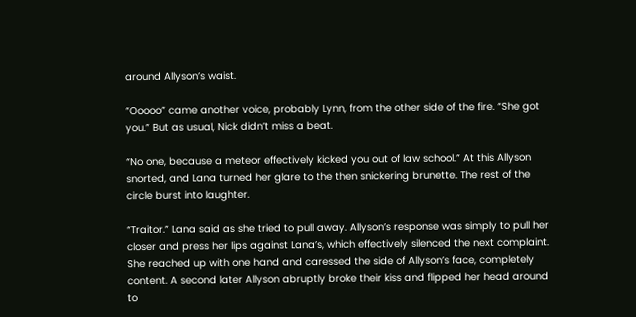around Allyson’s waist.

“Ooooo” came another voice, probably Lynn, from the other side of the fire. “She got you.” But as usual, Nick didn’t miss a beat.

“No one, because a meteor effectively kicked you out of law school.” At this Allyson snorted, and Lana turned her glare to the then snickering brunette. The rest of the circle burst into laughter.

“Traitor.” Lana said as she tried to pull away. Allyson’s response was simply to pull her closer and press her lips against Lana’s, which effectively silenced the next complaint. She reached up with one hand and caressed the side of Allyson’s face, completely content. A second later Allyson abruptly broke their kiss and flipped her head around to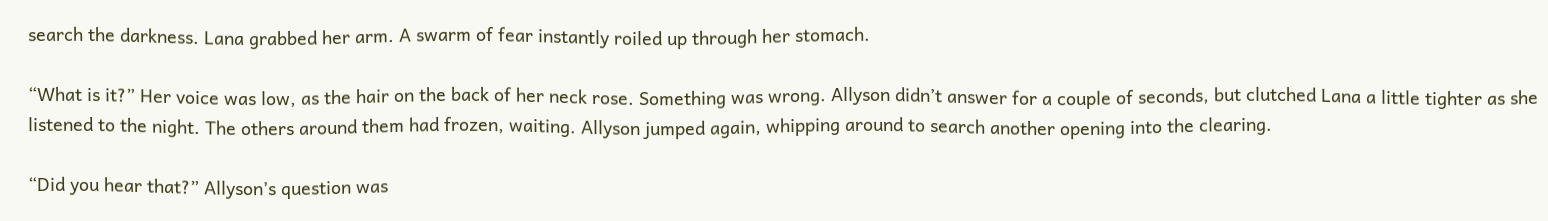search the darkness. Lana grabbed her arm. A swarm of fear instantly roiled up through her stomach.

“What is it?” Her voice was low, as the hair on the back of her neck rose. Something was wrong. Allyson didn’t answer for a couple of seconds, but clutched Lana a little tighter as she listened to the night. The others around them had frozen, waiting. Allyson jumped again, whipping around to search another opening into the clearing.

“Did you hear that?” Allyson’s question was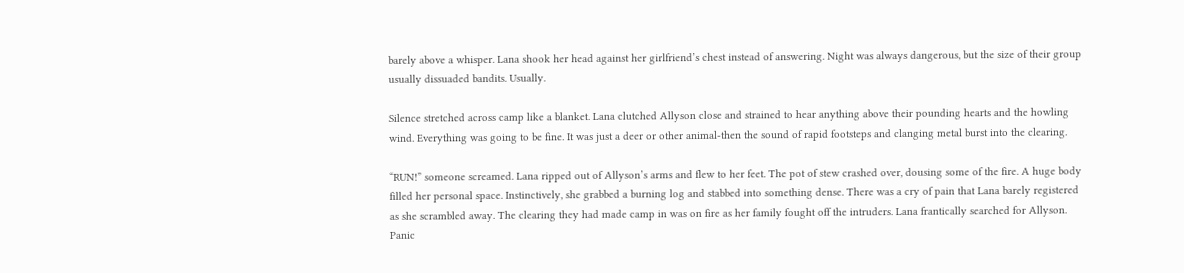barely above a whisper. Lana shook her head against her girlfriend’s chest instead of answering. Night was always dangerous, but the size of their group usually dissuaded bandits. Usually.

Silence stretched across camp like a blanket. Lana clutched Allyson close and strained to hear anything above their pounding hearts and the howling wind. Everything was going to be fine. It was just a deer or other animal-then the sound of rapid footsteps and clanging metal burst into the clearing.

“RUN!” someone screamed. Lana ripped out of Allyson’s arms and flew to her feet. The pot of stew crashed over, dousing some of the fire. A huge body filled her personal space. Instinctively, she grabbed a burning log and stabbed into something dense. There was a cry of pain that Lana barely registered as she scrambled away. The clearing they had made camp in was on fire as her family fought off the intruders. Lana frantically searched for Allyson. Panic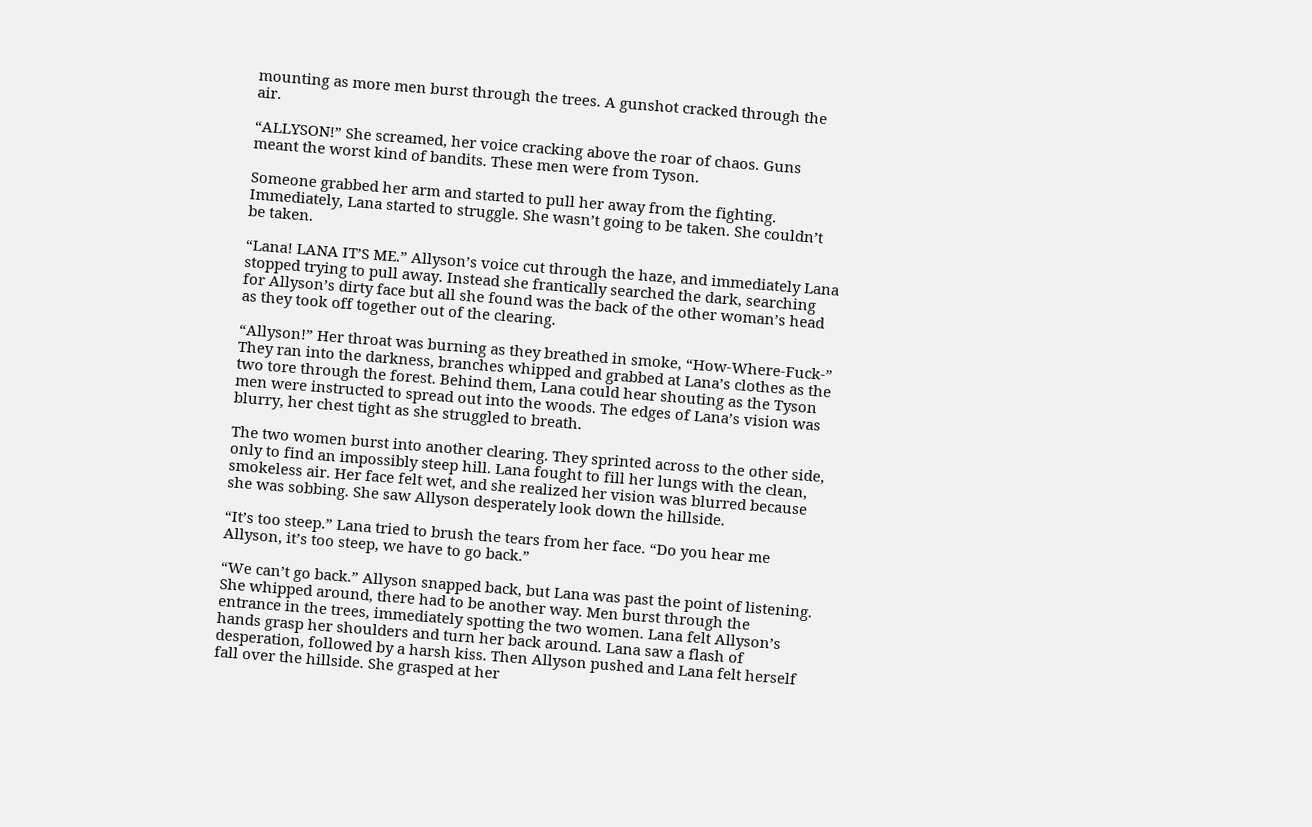mounting as more men burst through the trees. A gunshot cracked through the air.

“ALLYSON!” She screamed, her voice cracking above the roar of chaos. Guns meant the worst kind of bandits. These men were from Tyson.

Someone grabbed her arm and started to pull her away from the fighting. Immediately, Lana started to struggle. She wasn’t going to be taken. She couldn’t be taken.

“Lana! LANA IT’S ME.” Allyson’s voice cut through the haze, and immediately Lana stopped trying to pull away. Instead she frantically searched the dark, searching for Allyson’s dirty face but all she found was the back of the other woman’s head as they took off together out of the clearing.

“Allyson!” Her throat was burning as they breathed in smoke, “How-Where-Fuck-” They ran into the darkness, branches whipped and grabbed at Lana’s clothes as the two tore through the forest. Behind them, Lana could hear shouting as the Tyson men were instructed to spread out into the woods. The edges of Lana’s vision was blurry, her chest tight as she struggled to breath.

The two women burst into another clearing. They sprinted across to the other side, only to find an impossibly steep hill. Lana fought to fill her lungs with the clean, smokeless air. Her face felt wet, and she realized her vision was blurred because she was sobbing. She saw Allyson desperately look down the hillside.

“It’s too steep.” Lana tried to brush the tears from her face. “Do you hear me Allyson, it’s too steep, we have to go back.”

“We can’t go back.” Allyson snapped back, but Lana was past the point of listening. She whipped around, there had to be another way. Men burst through the entrance in the trees, immediately spotting the two women. Lana felt Allyson’s hands grasp her shoulders and turn her back around. Lana saw a flash of desperation, followed by a harsh kiss. Then Allyson pushed and Lana felt herself fall over the hillside. She grasped at her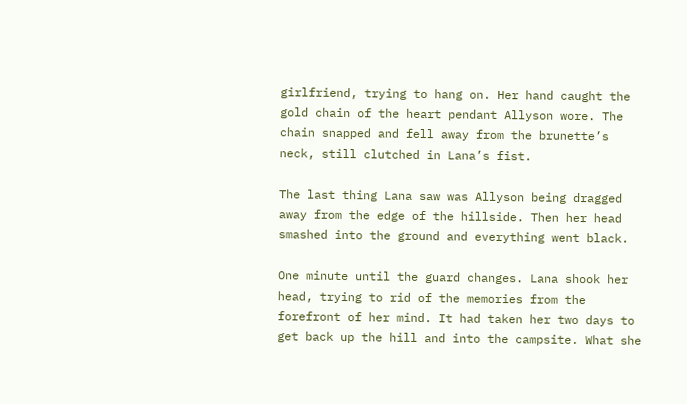girlfriend, trying to hang on. Her hand caught the gold chain of the heart pendant Allyson wore. The chain snapped and fell away from the brunette’s neck, still clutched in Lana’s fist.

The last thing Lana saw was Allyson being dragged away from the edge of the hillside. Then her head smashed into the ground and everything went black.

One minute until the guard changes. Lana shook her head, trying to rid of the memories from the forefront of her mind. It had taken her two days to get back up the hill and into the campsite. What she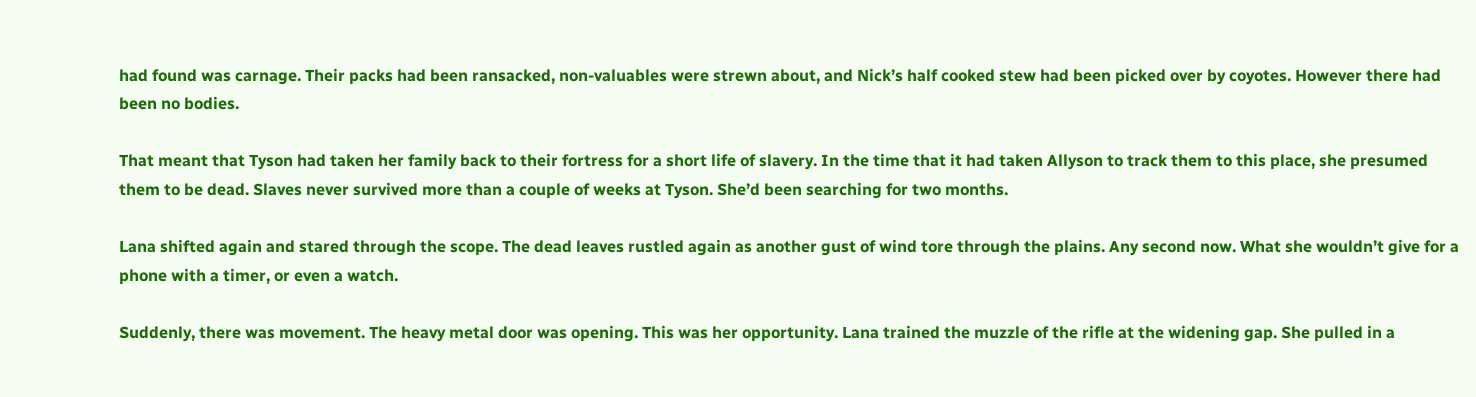had found was carnage. Their packs had been ransacked, non-valuables were strewn about, and Nick’s half cooked stew had been picked over by coyotes. However there had been no bodies.

That meant that Tyson had taken her family back to their fortress for a short life of slavery. In the time that it had taken Allyson to track them to this place, she presumed them to be dead. Slaves never survived more than a couple of weeks at Tyson. She’d been searching for two months.

Lana shifted again and stared through the scope. The dead leaves rustled again as another gust of wind tore through the plains. Any second now. What she wouldn’t give for a phone with a timer, or even a watch.

Suddenly, there was movement. The heavy metal door was opening. This was her opportunity. Lana trained the muzzle of the rifle at the widening gap. She pulled in a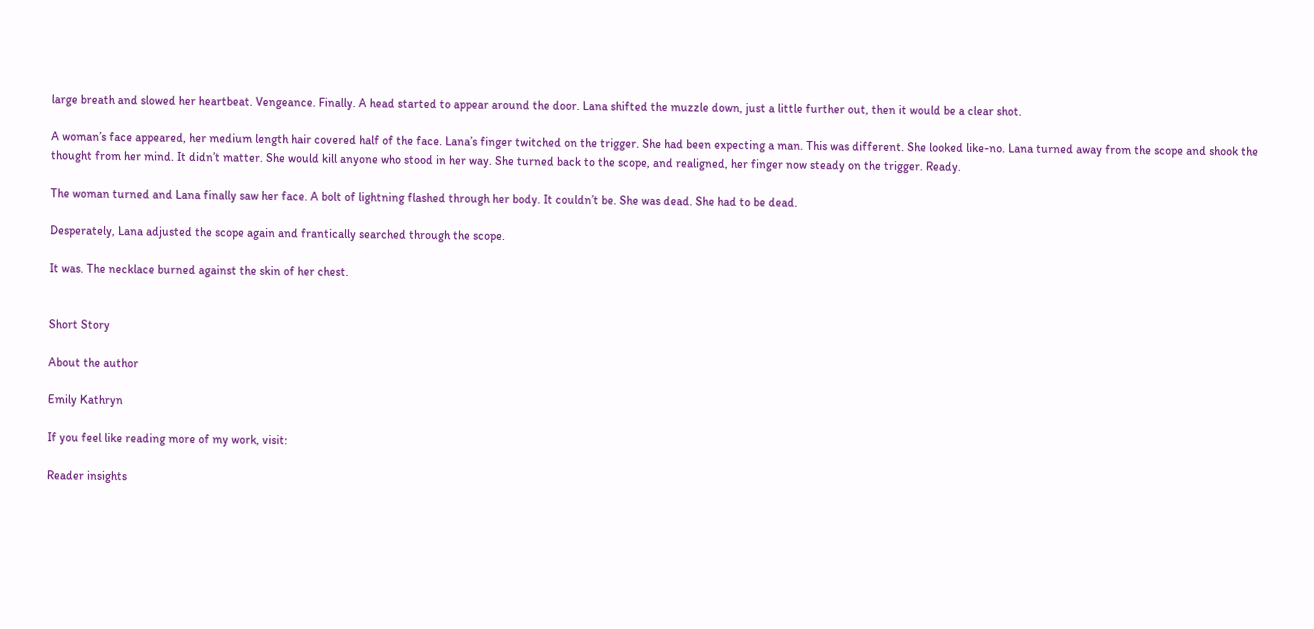large breath and slowed her heartbeat. Vengeance. Finally. A head started to appear around the door. Lana shifted the muzzle down, just a little further out, then it would be a clear shot.

A woman’s face appeared, her medium length hair covered half of the face. Lana’s finger twitched on the trigger. She had been expecting a man. This was different. She looked like-no. Lana turned away from the scope and shook the thought from her mind. It didn’t matter. She would kill anyone who stood in her way. She turned back to the scope, and realigned, her finger now steady on the trigger. Ready.

The woman turned and Lana finally saw her face. A bolt of lightning flashed through her body. It couldn’t be. She was dead. She had to be dead.

Desperately, Lana adjusted the scope again and frantically searched through the scope.

It was. The necklace burned against the skin of her chest.


Short Story

About the author

Emily Kathryn

If you feel like reading more of my work, visit:

Reader insights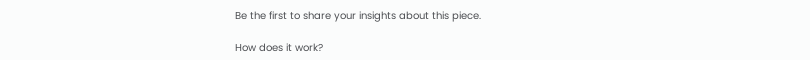Be the first to share your insights about this piece.

How does it work?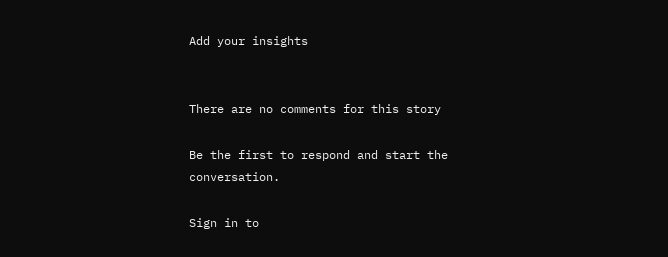Add your insights


There are no comments for this story

Be the first to respond and start the conversation.

Sign in to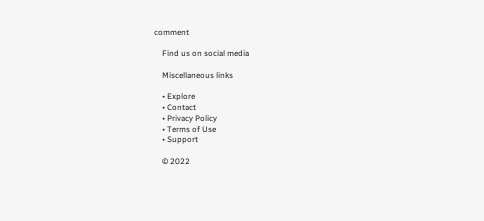comment

    Find us on social media

    Miscellaneous links

    • Explore
    • Contact
    • Privacy Policy
    • Terms of Use
    • Support

    © 2022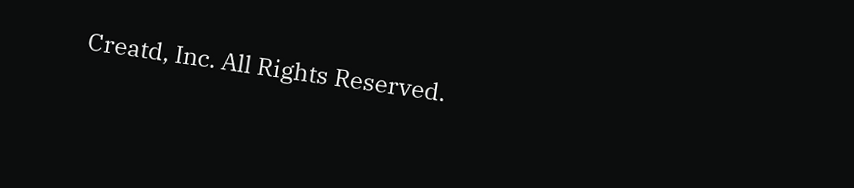Creatd, Inc. All Rights Reserved.